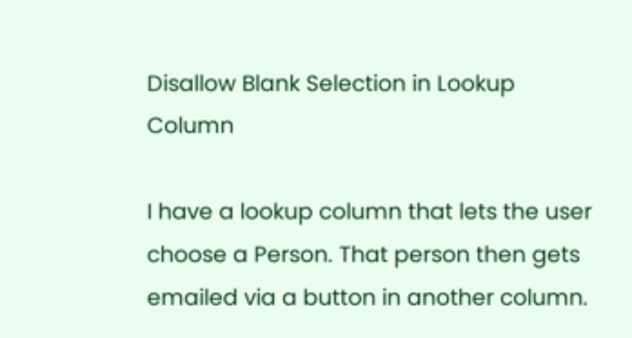Disallow Blank Selection in Lookup Column

I have a lookup column that lets the user choose a Person. That person then gets emailed via a button in another column.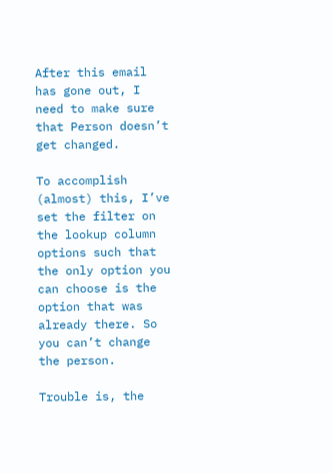After this email has gone out, I need to make sure that Person doesn’t get changed.

To accomplish (almost) this, I’ve set the filter on the lookup column options such that the only option you can choose is the option that was already there. So you can’t change the person.

Trouble is, the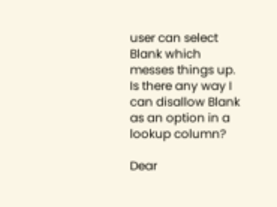user can select Blank which messes things up. Is there any way I can disallow Blank as an option in a lookup column?

Dear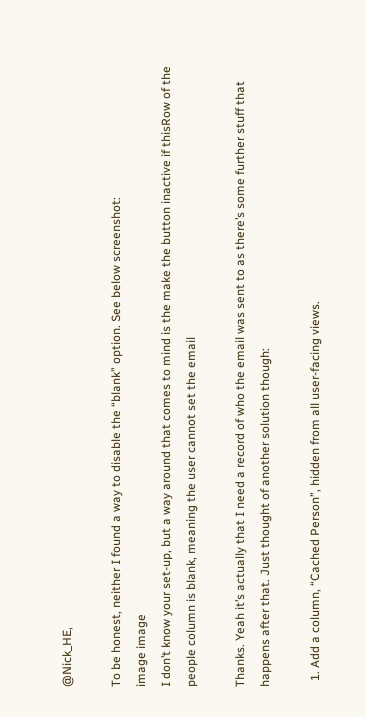@Nick_HE,

To be honest, neither I found a way to disable the “blank” option. See below screenshot:
image image
I don’t know your set-up, but a way around that comes to mind is the make the button inactive if thisRow of the people column is blank, meaning the user cannot set the email

Thanks. Yeah it’s actually that I need a record of who the email was sent to as there’s some further stuff that happens after that. Just thought of another solution though:

  1. Add a column, “Cached Person”, hidden from all user-facing views.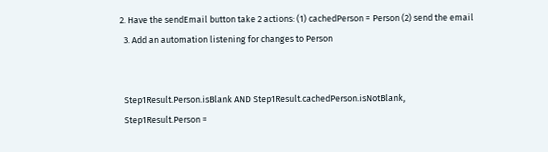2. Have the sendEmail button take 2 actions: (1) cachedPerson = Person (2) send the email
  3. Add an automation listening for changes to Person


  Step1Result.Person.isBlank AND Step1Result.cachedPerson.isNotBlank,
  Step1Result.Person =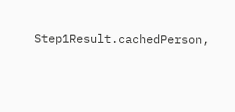Step1Result.cachedPerson,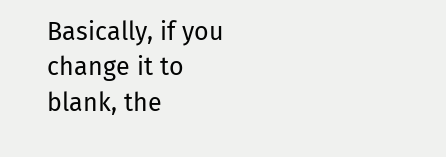Basically, if you change it to blank, the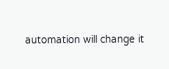automation will change it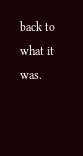back to what it was.